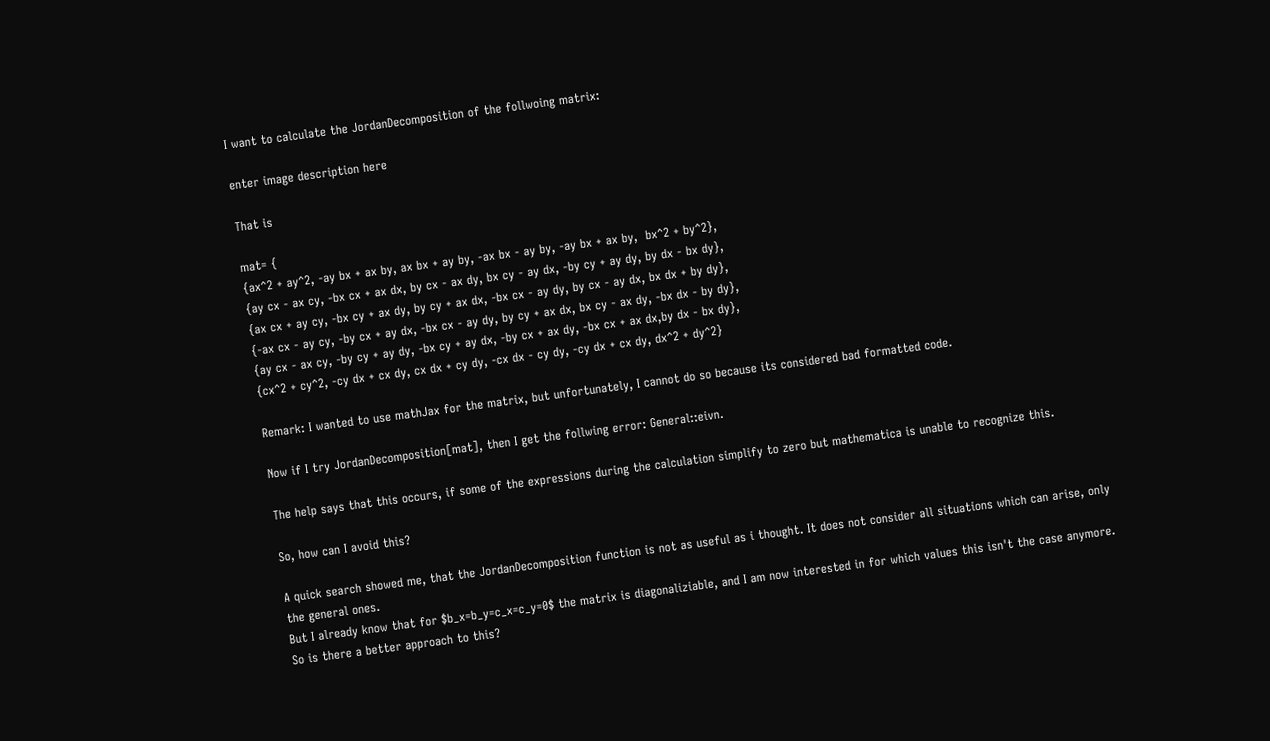I want to calculate the JordanDecomposition of the follwoing matrix:

enter image description here

That is

mat= {
{ax^2 + ay^2, -ay bx + ax by, ax bx + ay by, -ax bx - ay by, -ay bx + ax by,  bx^2 + by^2},
{ay cx - ax cy, -bx cx + ax dx, by cx - ax dy, bx cy - ay dx, -by cy + ay dy, by dx - bx dy},
{ax cx + ay cy, -bx cy + ax dy, by cy + ax dx, -bx cx - ay dy, by cx - ay dx, bx dx + by dy},
{-ax cx - ay cy, -by cx + ay dx, -bx cx - ay dy, by cy + ax dx, bx cy - ax dy, -bx dx - by dy},
{ay cx - ax cy, -by cy + ay dy, -bx cy + ay dx, -by cx + ax dy, -bx cx + ax dx,by dx - bx dy},
{cx^2 + cy^2, -cy dx + cx dy, cx dx + cy dy, -cx dx - cy dy, -cy dx + cx dy, dx^2 + dy^2}

Remark: I wanted to use mathJax for the matrix, but unfortunately, I cannot do so because its considered bad formatted code.

Now if I try JordanDecomposition[mat], then I get the follwing error: General::eivn.

The help says that this occurs, if some of the expressions during the calculation simplify to zero but mathematica is unable to recognize this.

So, how can I avoid this?

A quick search showed me, that the JordanDecomposition function is not as useful as i thought. It does not consider all situations which can arise, only the general ones.
But I already know that for $b_x=b_y=c_x=c_y=0$ the matrix is diagonaliziable, and I am now interested in for which values this isn't the case anymore. So is there a better approach to this?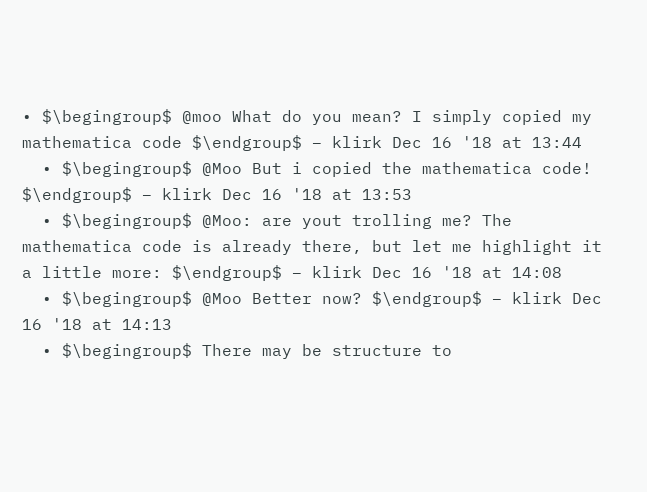• $\begingroup$ @moo What do you mean? I simply copied my mathematica code $\endgroup$ – klirk Dec 16 '18 at 13:44
  • $\begingroup$ @Moo But i copied the mathematica code! $\endgroup$ – klirk Dec 16 '18 at 13:53
  • $\begingroup$ @Moo: are yout trolling me? The mathematica code is already there, but let me highlight it a little more: $\endgroup$ – klirk Dec 16 '18 at 14:08
  • $\begingroup$ @Moo Better now? $\endgroup$ – klirk Dec 16 '18 at 14:13
  • $\begingroup$ There may be structure to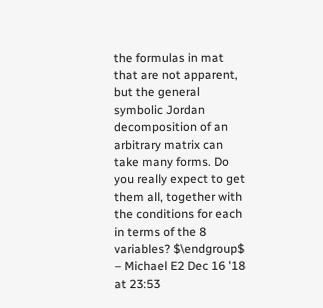the formulas in mat that are not apparent, but the general symbolic Jordan decomposition of an arbitrary matrix can take many forms. Do you really expect to get them all, together with the conditions for each in terms of the 8 variables? $\endgroup$ – Michael E2 Dec 16 '18 at 23:53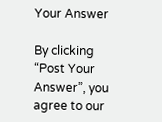Your Answer

By clicking “Post Your Answer”, you agree to our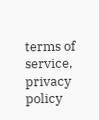terms of service, privacy policy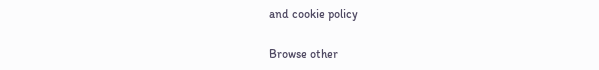and cookie policy

Browse other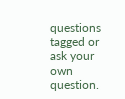questions tagged or ask your own question.